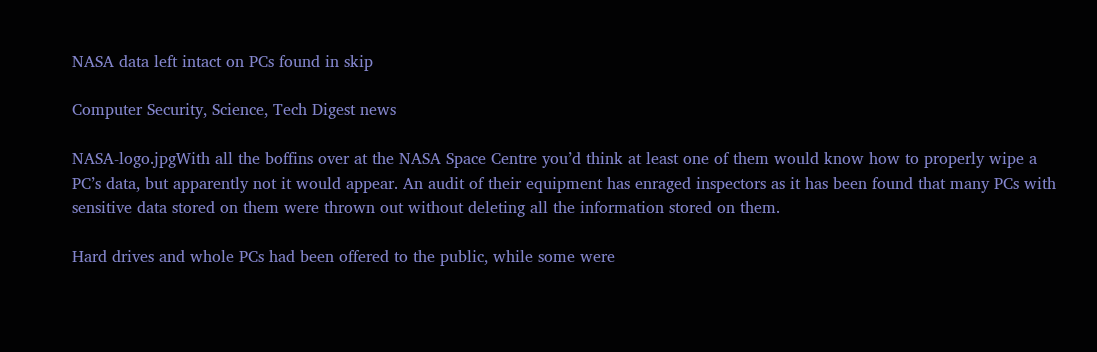NASA data left intact on PCs found in skip

Computer Security, Science, Tech Digest news

NASA-logo.jpgWith all the boffins over at the NASA Space Centre you’d think at least one of them would know how to properly wipe a PC’s data, but apparently not it would appear. An audit of their equipment has enraged inspectors as it has been found that many PCs with sensitive data stored on them were thrown out without deleting all the information stored on them.

Hard drives and whole PCs had been offered to the public, while some were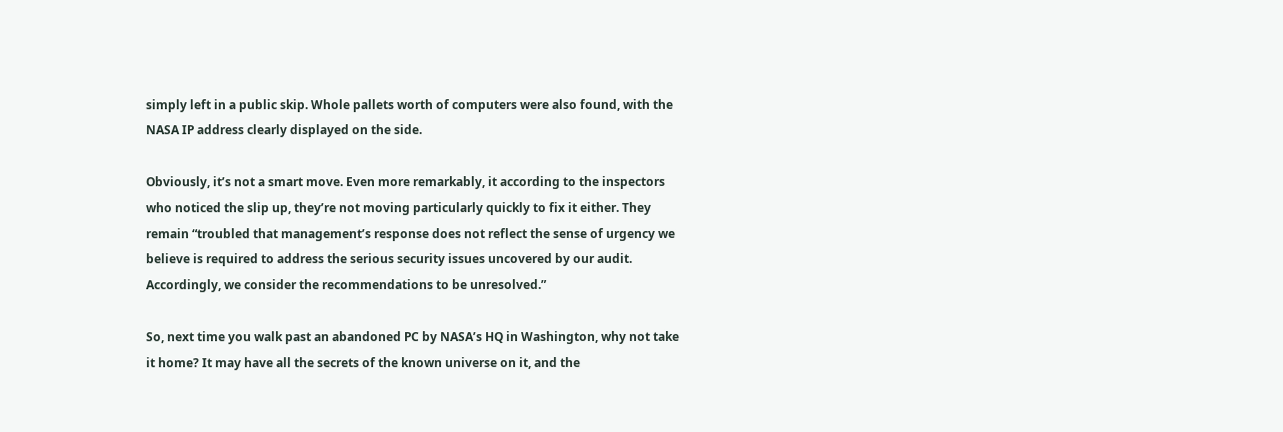simply left in a public skip. Whole pallets worth of computers were also found, with the NASA IP address clearly displayed on the side.

Obviously, it’s not a smart move. Even more remarkably, it according to the inspectors who noticed the slip up, they’re not moving particularly quickly to fix it either. They remain “troubled that management’s response does not reflect the sense of urgency we believe is required to address the serious security issues uncovered by our audit. Accordingly, we consider the recommendations to be unresolved.”

So, next time you walk past an abandoned PC by NASA’s HQ in Washington, why not take it home? It may have all the secrets of the known universe on it, and the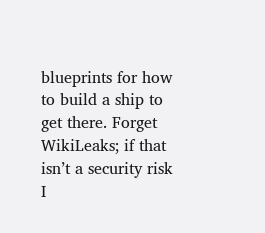blueprints for how to build a ship to get there. Forget WikiLeaks; if that isn’t a security risk I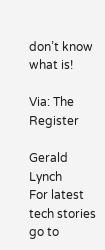don’t know what is!

Via: The Register

Gerald Lynch
For latest tech stories go to